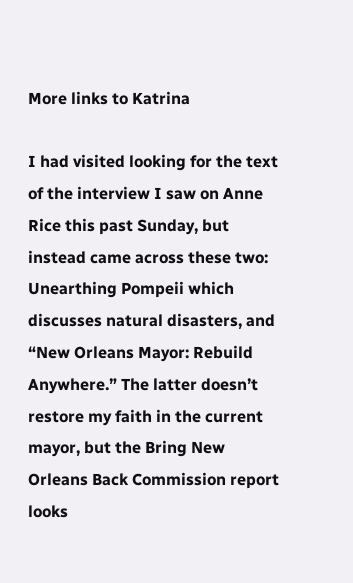More links to Katrina

I had visited looking for the text of the interview I saw on Anne Rice this past Sunday, but instead came across these two: Unearthing Pompeii which discusses natural disasters, and “New Orleans Mayor: Rebuild Anywhere.” The latter doesn’t restore my faith in the current mayor, but the Bring New Orleans Back Commission report looks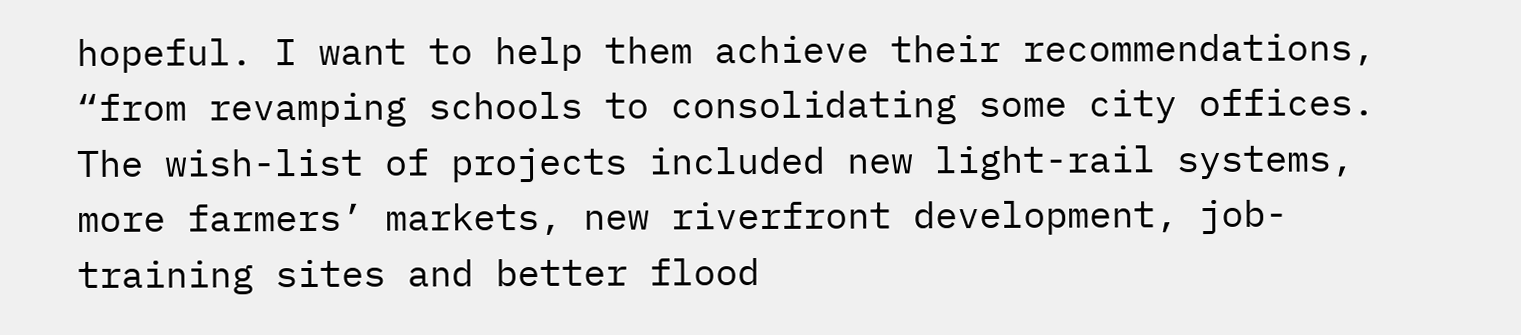hopeful. I want to help them achieve their recommendations, “from revamping schools to consolidating some city offices. The wish-list of projects included new light-rail systems, more farmers’ markets, new riverfront development, job-training sites and better flood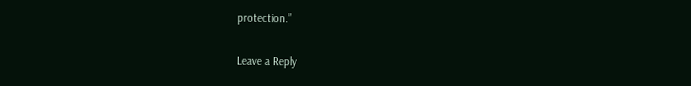protection.”

Leave a Reply